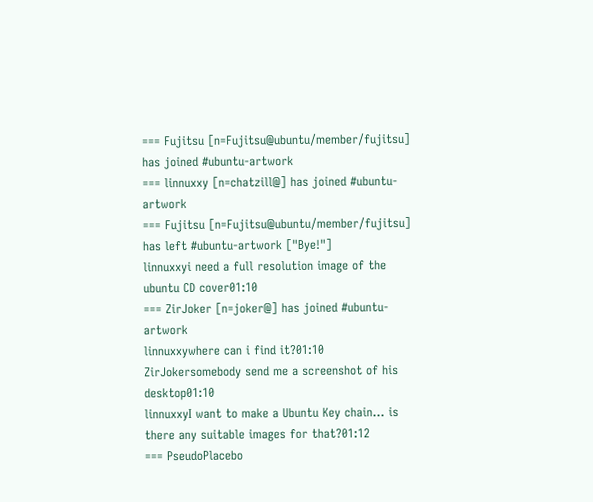=== Fujitsu [n=Fujitsu@ubuntu/member/fujitsu] has joined #ubuntu-artwork
=== linnuxxy [n=chatzill@] has joined #ubuntu-artwork
=== Fujitsu [n=Fujitsu@ubuntu/member/fujitsu] has left #ubuntu-artwork ["Bye!"]
linnuxxyi need a full resolution image of the ubuntu CD cover01:10
=== ZirJoker [n=joker@] has joined #ubuntu-artwork
linnuxxywhere can i find it?01:10
ZirJokersomebody send me a screenshot of his desktop01:10
linnuxxyI want to make a Ubuntu Key chain... is there any suitable images for that?01:12
=== PseudoPlacebo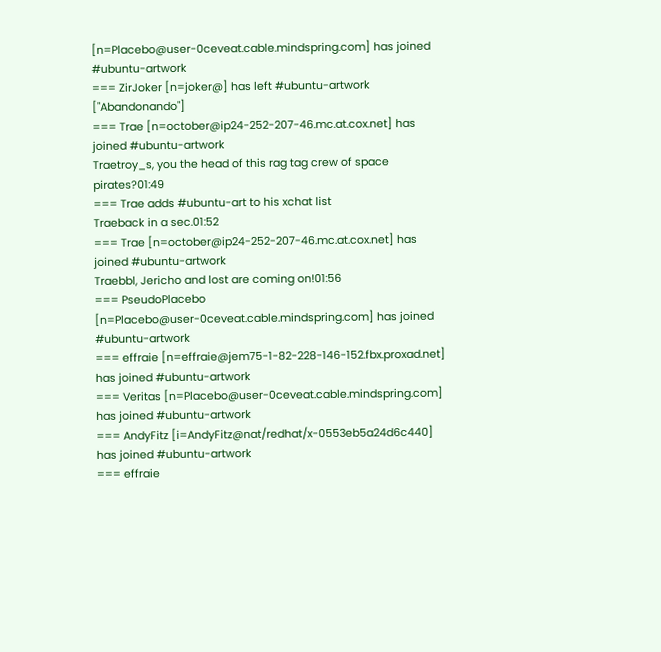[n=Placebo@user-0ceveat.cable.mindspring.com] has joined #ubuntu-artwork
=== ZirJoker [n=joker@] has left #ubuntu-artwork ["Abandonando"]
=== Trae [n=october@ip24-252-207-46.mc.at.cox.net] has joined #ubuntu-artwork
Traetroy_s, you the head of this rag tag crew of space pirates?01:49
=== Trae adds #ubuntu-art to his xchat list
Traeback in a sec.01:52
=== Trae [n=october@ip24-252-207-46.mc.at.cox.net] has joined #ubuntu-artwork
Traebbl, Jericho and lost are coming on!01:56
=== PseudoPlacebo [n=Placebo@user-0ceveat.cable.mindspring.com] has joined #ubuntu-artwork
=== effraie [n=effraie@jem75-1-82-228-146-152.fbx.proxad.net] has joined #ubuntu-artwork
=== Veritas [n=Placebo@user-0ceveat.cable.mindspring.com] has joined #ubuntu-artwork
=== AndyFitz [i=AndyFitz@nat/redhat/x-0553eb5a24d6c440] has joined #ubuntu-artwork
=== effraie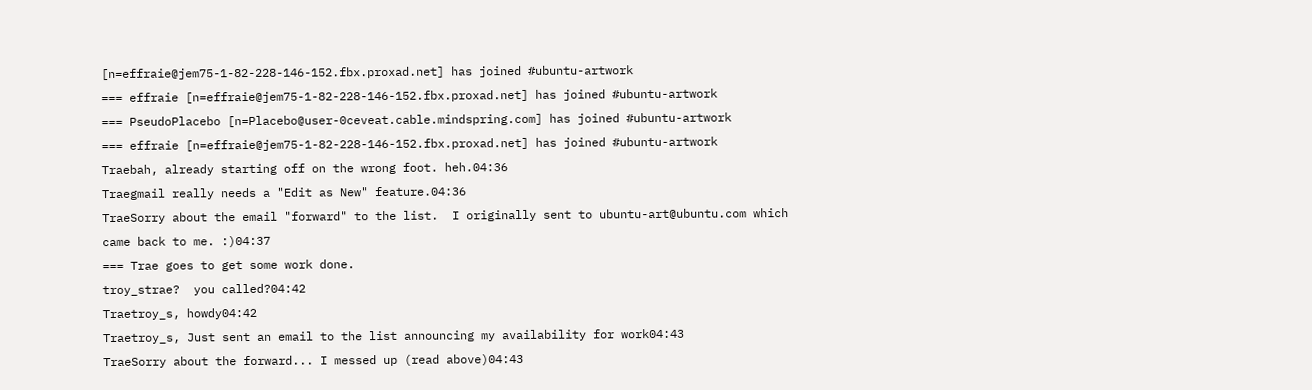[n=effraie@jem75-1-82-228-146-152.fbx.proxad.net] has joined #ubuntu-artwork
=== effraie [n=effraie@jem75-1-82-228-146-152.fbx.proxad.net] has joined #ubuntu-artwork
=== PseudoPlacebo [n=Placebo@user-0ceveat.cable.mindspring.com] has joined #ubuntu-artwork
=== effraie [n=effraie@jem75-1-82-228-146-152.fbx.proxad.net] has joined #ubuntu-artwork
Traebah, already starting off on the wrong foot. heh.04:36
Traegmail really needs a "Edit as New" feature.04:36
TraeSorry about the email "forward" to the list.  I originally sent to ubuntu-art@ubuntu.com which came back to me. :)04:37
=== Trae goes to get some work done.
troy_strae?  you called?04:42
Traetroy_s, howdy04:42
Traetroy_s, Just sent an email to the list announcing my availability for work04:43
TraeSorry about the forward... I messed up (read above)04:43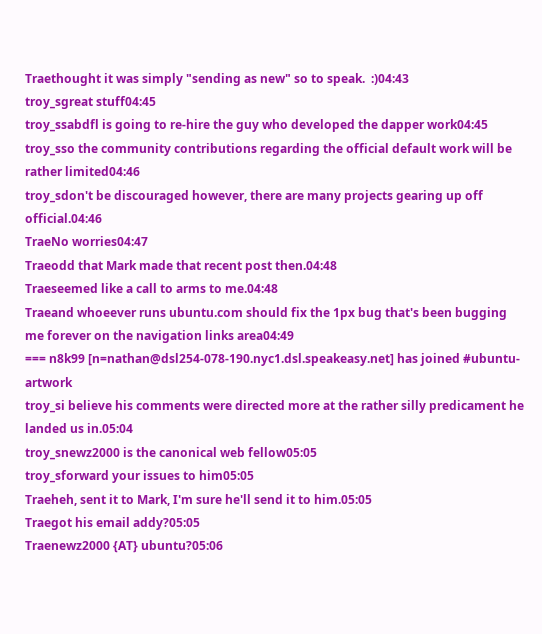Traethought it was simply "sending as new" so to speak.  :)04:43
troy_sgreat stuff04:45
troy_ssabdfl is going to re-hire the guy who developed the dapper work04:45
troy_sso the community contributions regarding the official default work will be rather limited04:46
troy_sdon't be discouraged however, there are many projects gearing up off official.04:46
TraeNo worries04:47
Traeodd that Mark made that recent post then.04:48
Traeseemed like a call to arms to me.04:48
Traeand whoeever runs ubuntu.com should fix the 1px bug that's been bugging me forever on the navigation links area04:49
=== n8k99 [n=nathan@dsl254-078-190.nyc1.dsl.speakeasy.net] has joined #ubuntu-artwork
troy_si believe his comments were directed more at the rather silly predicament he landed us in.05:04
troy_snewz2000 is the canonical web fellow05:05
troy_sforward your issues to him05:05
Traeheh, sent it to Mark, I'm sure he'll send it to him.05:05
Traegot his email addy?05:05
Traenewz2000 {AT} ubuntu?05:06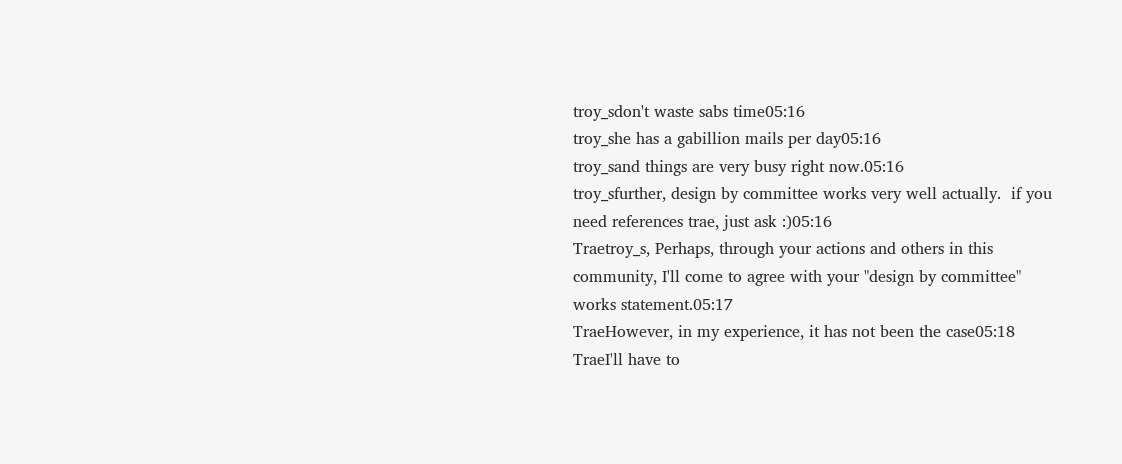troy_sdon't waste sabs time05:16
troy_she has a gabillion mails per day05:16
troy_sand things are very busy right now.05:16
troy_sfurther, design by committee works very well actually.  if you need references trae, just ask :)05:16
Traetroy_s, Perhaps, through your actions and others in this community, I'll come to agree with your "design by committee" works statement.05:17
TraeHowever, in my experience, it has not been the case05:18
TraeI'll have to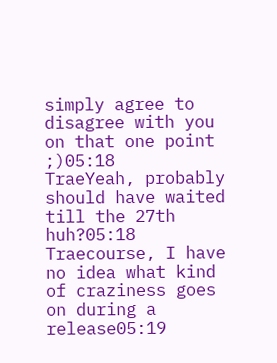simply agree to disagree with you on that one point ;)05:18
TraeYeah, probably should have waited till the 27th huh?05:18
Traecourse, I have no idea what kind of craziness goes on during a release05:19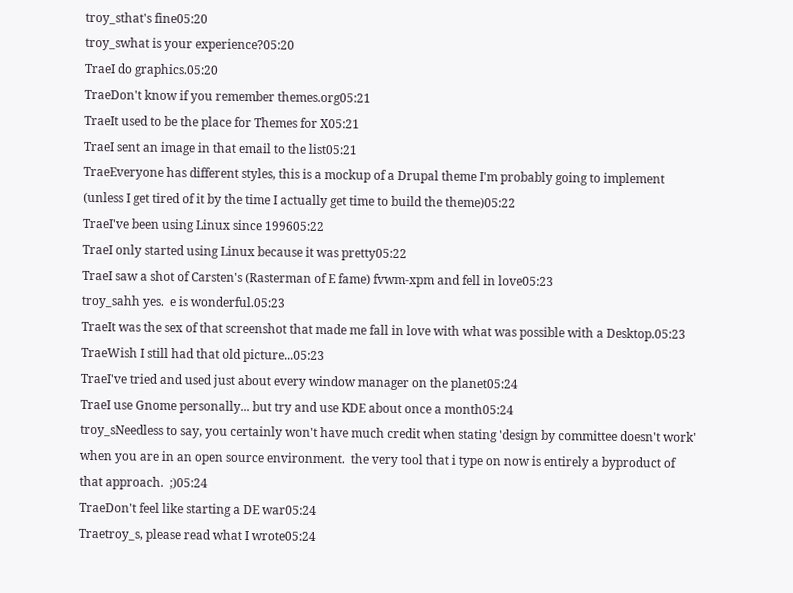troy_sthat's fine05:20
troy_swhat is your experience?05:20
TraeI do graphics.05:20
TraeDon't know if you remember themes.org05:21
TraeIt used to be the place for Themes for X05:21
TraeI sent an image in that email to the list05:21
TraeEveryone has different styles, this is a mockup of a Drupal theme I'm probably going to implement (unless I get tired of it by the time I actually get time to build the theme)05:22
TraeI've been using Linux since 199605:22
TraeI only started using Linux because it was pretty05:22
TraeI saw a shot of Carsten's (Rasterman of E fame) fvwm-xpm and fell in love05:23
troy_sahh yes.  e is wonderful.05:23
TraeIt was the sex of that screenshot that made me fall in love with what was possible with a Desktop.05:23
TraeWish I still had that old picture...05:23
TraeI've tried and used just about every window manager on the planet05:24
TraeI use Gnome personally... but try and use KDE about once a month05:24
troy_sNeedless to say, you certainly won't have much credit when stating 'design by committee doesn't work' when you are in an open source environment.  the very tool that i type on now is entirely a byproduct of that approach.  ;)05:24
TraeDon't feel like starting a DE war05:24
Traetroy_s, please read what I wrote05:24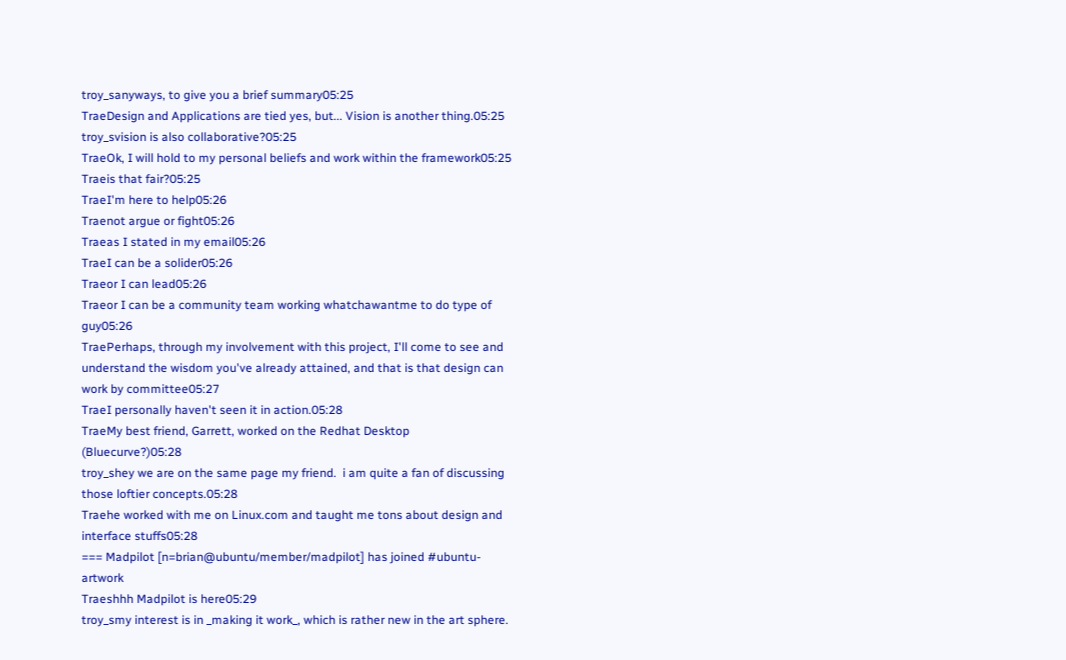troy_sanyways, to give you a brief summary05:25
TraeDesign and Applications are tied yes, but... Vision is another thing.05:25
troy_svision is also collaborative?05:25
TraeOk, I will hold to my personal beliefs and work within the framework05:25
Traeis that fair?05:25
TraeI'm here to help05:26
Traenot argue or fight05:26
Traeas I stated in my email05:26
TraeI can be a solider05:26
Traeor I can lead05:26
Traeor I can be a community team working whatchawantme to do type of guy05:26
TraePerhaps, through my involvement with this project, I'll come to see and understand the wisdom you've already attained, and that is that design can work by committee05:27
TraeI personally haven't seen it in action.05:28
TraeMy best friend, Garrett, worked on the Redhat Desktop (Bluecurve?)05:28
troy_shey we are on the same page my friend.  i am quite a fan of discussing those loftier concepts.05:28
Traehe worked with me on Linux.com and taught me tons about design and interface stuffs05:28
=== Madpilot [n=brian@ubuntu/member/madpilot] has joined #ubuntu-artwork
Traeshhh Madpilot is here05:29
troy_smy interest is in _making it work_, which is rather new in the art sphere.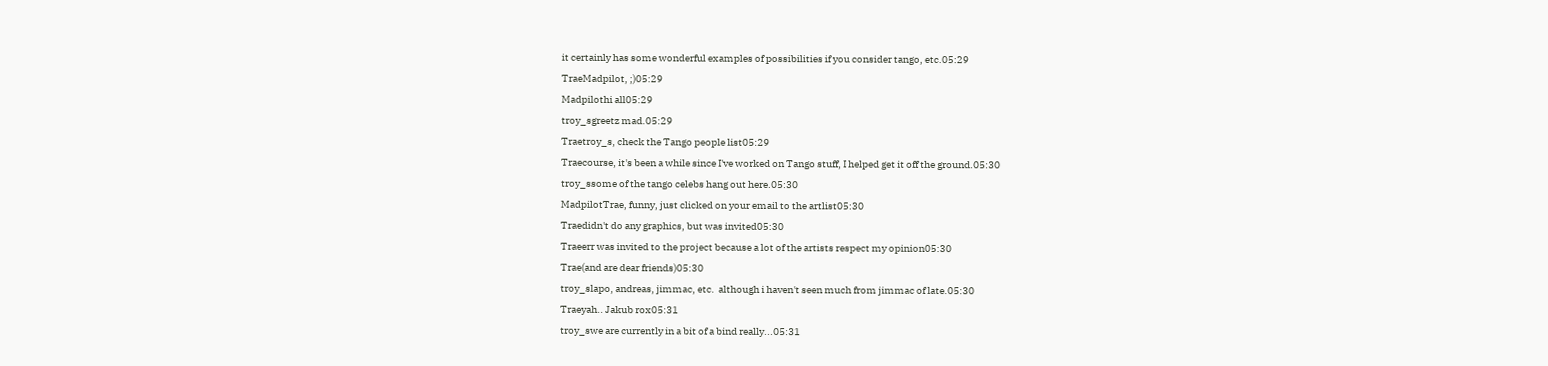it certainly has some wonderful examples of possibilities if you consider tango, etc.05:29
TraeMadpilot, ;)05:29
Madpilothi all05:29
troy_sgreetz mad.05:29
Traetroy_s, check the Tango people list05:29
Traecourse, it's been a while since I've worked on Tango stuff, I helped get it off the ground.05:30
troy_ssome of the tango celebs hang out here.05:30
MadpilotTrae, funny, just clicked on your email to the artlist05:30
Traedidn't do any graphics, but was invited05:30
Traeerr was invited to the project because a lot of the artists respect my opinion05:30
Trae(and are dear friends)05:30
troy_slapo, andreas, jimmac, etc.  although i haven't seen much from jimmac of late.05:30
Traeyah.. Jakub rox05:31
troy_swe are currently in a bit of a bind really...05:31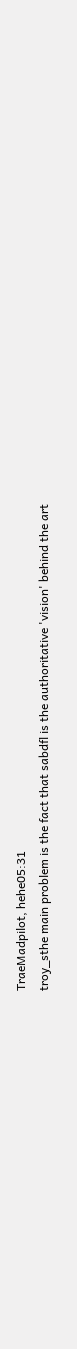TraeMadpilot, hehe05:31
troy_sthe main problem is the fact that sabdfl is the authoritative 'vision' behind the art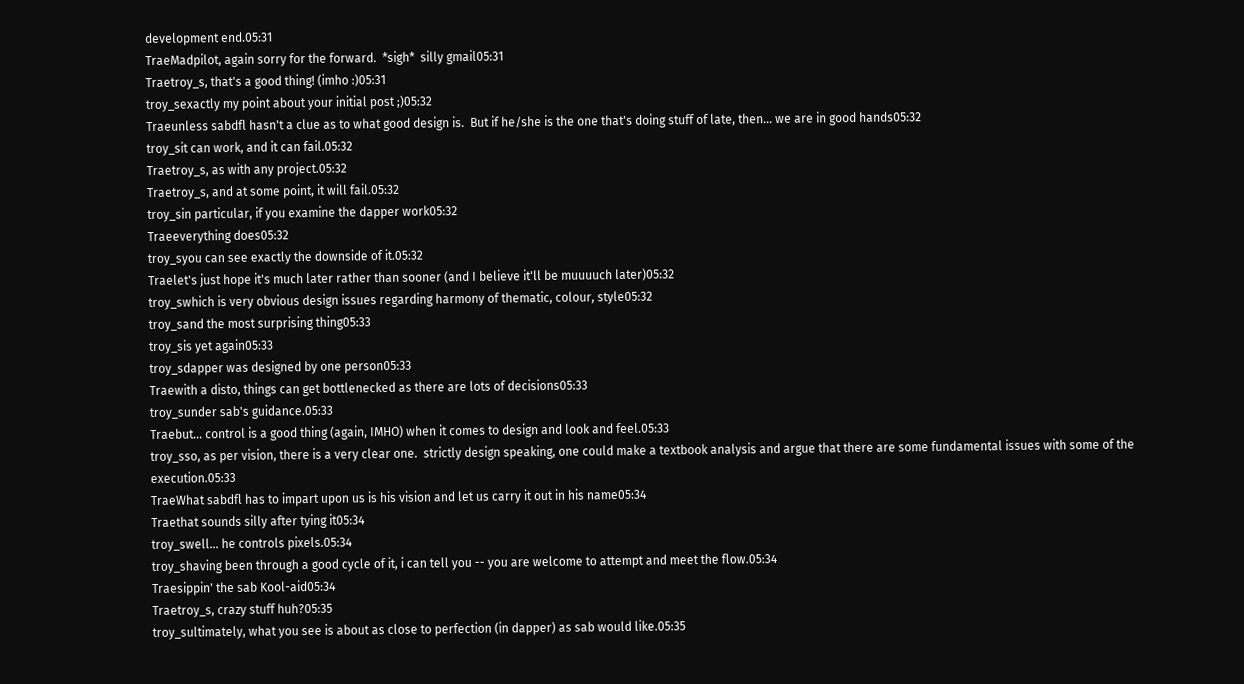development end.05:31
TraeMadpilot, again sorry for the forward.  *sigh*  silly gmail05:31
Traetroy_s, that's a good thing! (imho :)05:31
troy_sexactly my point about your initial post ;)05:32
Traeunless sabdfl hasn't a clue as to what good design is.  But if he/she is the one that's doing stuff of late, then... we are in good hands05:32
troy_sit can work, and it can fail.05:32
Traetroy_s, as with any project.05:32
Traetroy_s, and at some point, it will fail.05:32
troy_sin particular, if you examine the dapper work05:32
Traeeverything does05:32
troy_syou can see exactly the downside of it.05:32
Traelet's just hope it's much later rather than sooner (and I believe it'll be muuuuch later)05:32
troy_swhich is very obvious design issues regarding harmony of thematic, colour, style05:32
troy_sand the most surprising thing05:33
troy_sis yet again05:33
troy_sdapper was designed by one person05:33
Traewith a disto, things can get bottlenecked as there are lots of decisions05:33
troy_sunder sab's guidance.05:33
Traebut... control is a good thing (again, IMHO) when it comes to design and look and feel.05:33
troy_sso, as per vision, there is a very clear one.  strictly design speaking, one could make a textbook analysis and argue that there are some fundamental issues with some of the execution.05:33
TraeWhat sabdfl has to impart upon us is his vision and let us carry it out in his name05:34
Traethat sounds silly after tying it05:34
troy_swell... he controls pixels.05:34
troy_shaving been through a good cycle of it, i can tell you -- you are welcome to attempt and meet the flow.05:34
Traesippin' the sab Kool-aid05:34
Traetroy_s, crazy stuff huh?05:35
troy_sultimately, what you see is about as close to perfection (in dapper) as sab would like.05:35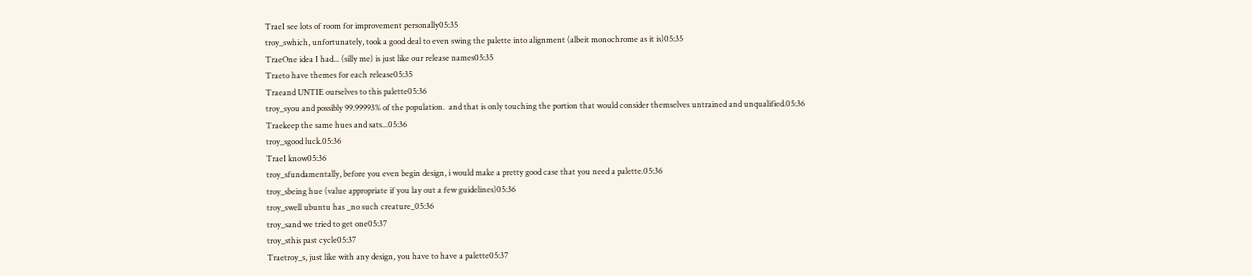TraeI see lots of room for improvement personally05:35
troy_swhich, unfortunately, took a good deal to even swing the palette into alignment (albeit monochrome as it is)05:35
TraeOne idea I had... (silly me) is just like our release names05:35
Traeto have themes for each release05:35
Traeand UNTIE ourselves to this palette05:36
troy_syou and possibly 99.99993% of the population.  and that is only touching the portion that would consider themselves untrained and unqualified.05:36
Traekeep the same hues and sats...05:36
troy_sgood luck.05:36
TraeI know05:36
troy_sfundamentally, before you even begin design, i would make a pretty good case that you need a palette.05:36
troy_sbeing hue (value appropriate if you lay out a few guidelines)05:36
troy_swell ubuntu has _no such creature_05:36
troy_sand we tried to get one05:37
troy_sthis past cycle05:37
Traetroy_s, just like with any design, you have to have a palette05:37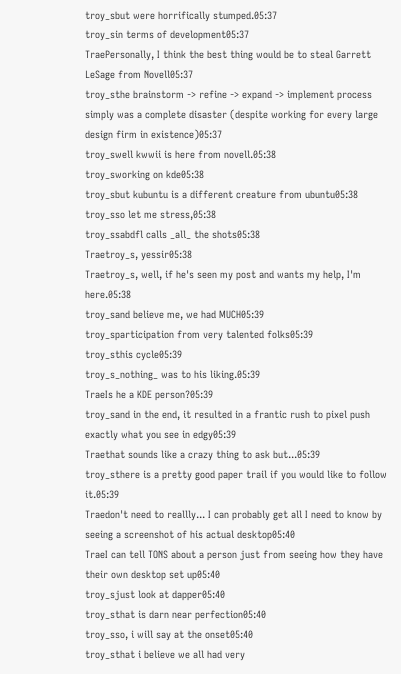troy_sbut were horrifically stumped.05:37
troy_sin terms of development05:37
TraePersonally, I think the best thing would be to steal Garrett LeSage from Novell05:37
troy_sthe brainstorm -> refine -> expand -> implement process simply was a complete disaster (despite working for every large design firm in existence)05:37
troy_swell kwwii is here from novell.05:38
troy_sworking on kde05:38
troy_sbut kubuntu is a different creature from ubuntu05:38
troy_sso let me stress,05:38
troy_ssabdfl calls _all_ the shots05:38
Traetroy_s, yessir05:38
Traetroy_s, well, if he's seen my post and wants my help, I'm here.05:38
troy_sand believe me, we had MUCH05:39
troy_sparticipation from very talented folks05:39
troy_sthis cycle05:39
troy_s_nothing_ was to his liking.05:39
TraeIs he a KDE person?05:39
troy_sand in the end, it resulted in a frantic rush to pixel push exactly what you see in edgy05:39
Traethat sounds like a crazy thing to ask but...05:39
troy_sthere is a pretty good paper trail if you would like to follow it.05:39
Traedon't need to reallly... I can probably get all I need to know by seeing a screenshot of his actual desktop05:40
TraeI can tell TONS about a person just from seeing how they have their own desktop set up05:40
troy_sjust look at dapper05:40
troy_sthat is darn near perfection05:40
troy_sso, i will say at the onset05:40
troy_sthat i believe we all had very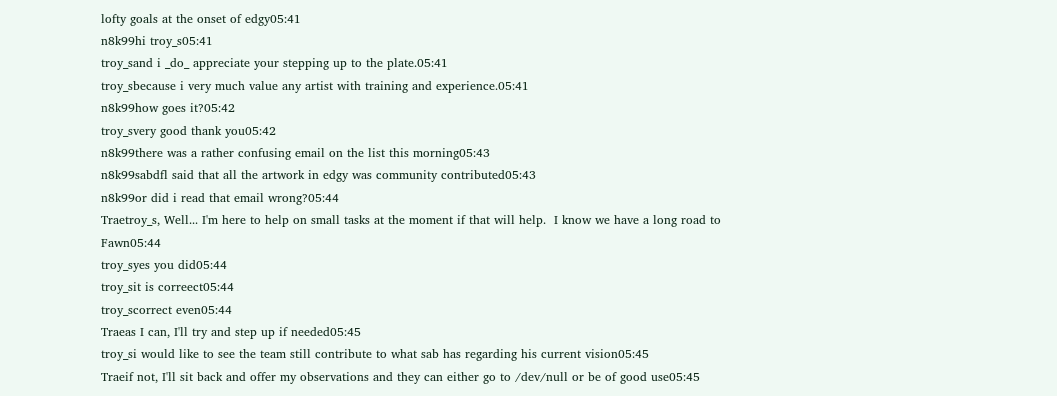lofty goals at the onset of edgy05:41
n8k99hi troy_s05:41
troy_sand i _do_ appreciate your stepping up to the plate.05:41
troy_sbecause i very much value any artist with training and experience.05:41
n8k99how goes it?05:42
troy_svery good thank you05:42
n8k99there was a rather confusing email on the list this morning05:43
n8k99sabdfl said that all the artwork in edgy was community contributed05:43
n8k99or did i read that email wrong?05:44
Traetroy_s, Well... I'm here to help on small tasks at the moment if that will help.  I know we have a long road to Fawn05:44
troy_syes you did05:44
troy_sit is correect05:44
troy_scorrect even05:44
Traeas I can, I'll try and step up if needed05:45
troy_si would like to see the team still contribute to what sab has regarding his current vision05:45
Traeif not, I'll sit back and offer my observations and they can either go to /dev/null or be of good use05:45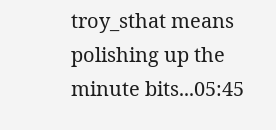troy_sthat means polishing up the minute bits...05:45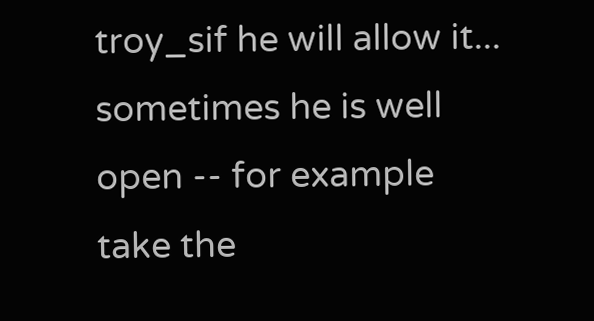troy_sif he will allow it... sometimes he is well open -- for example take the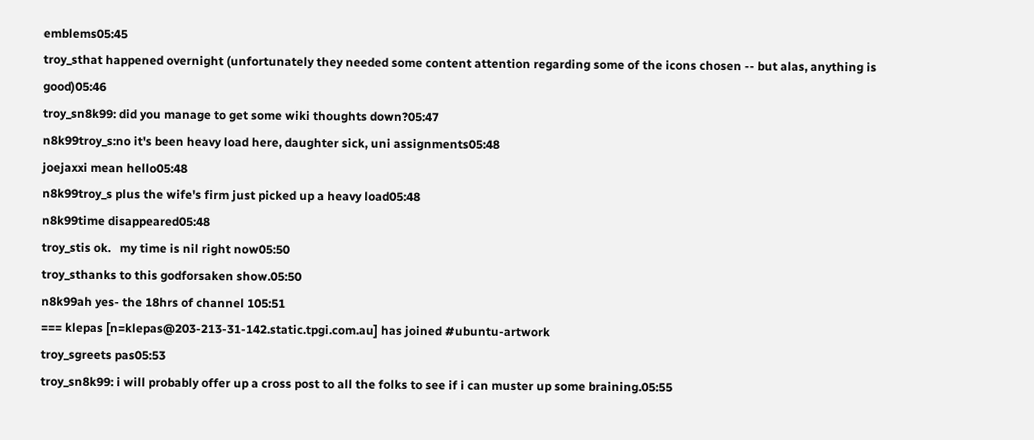emblems05:45
troy_sthat happened overnight (unfortunately they needed some content attention regarding some of the icons chosen -- but alas, anything is good)05:46
troy_sn8k99: did you manage to get some wiki thoughts down?05:47
n8k99troy_s:no it's been heavy load here, daughter sick, uni assignments05:48
joejaxxi mean hello05:48
n8k99troy_s plus the wife's firm just picked up a heavy load05:48
n8k99time disappeared05:48
troy_stis ok.   my time is nil right now05:50
troy_sthanks to this godforsaken show.05:50
n8k99ah yes- the 18hrs of channel 105:51
=== klepas [n=klepas@203-213-31-142.static.tpgi.com.au] has joined #ubuntu-artwork
troy_sgreets pas05:53
troy_sn8k99: i will probably offer up a cross post to all the folks to see if i can muster up some braining.05:55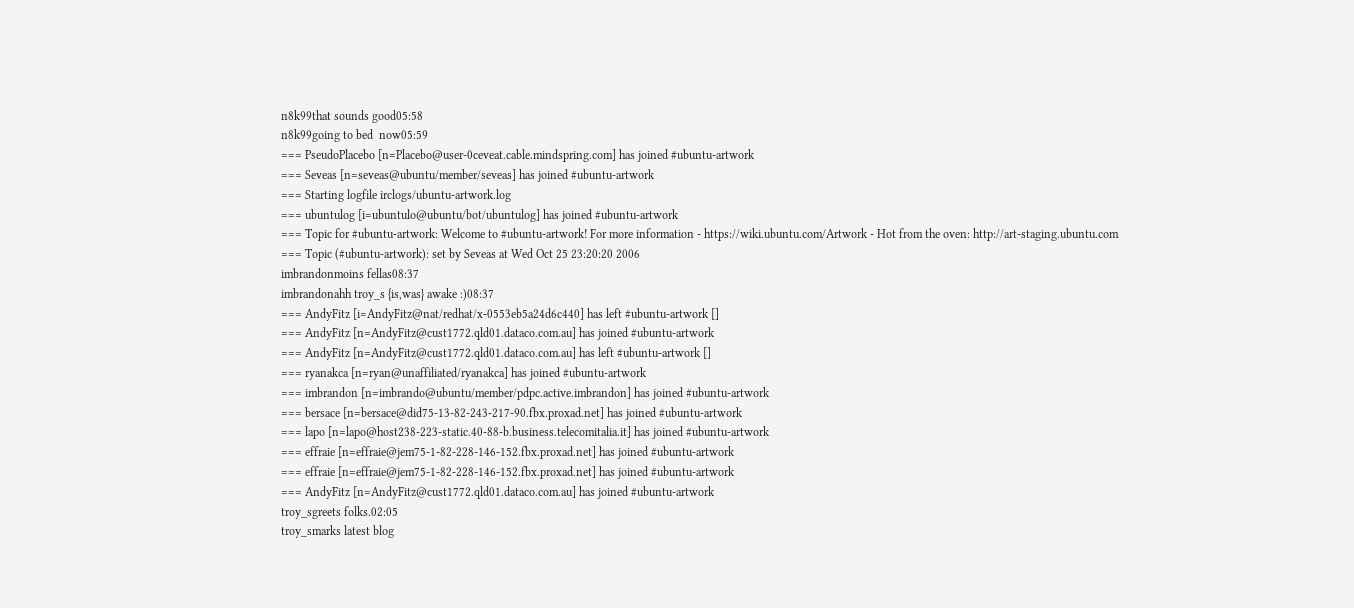n8k99that sounds good05:58
n8k99going to bed  now05:59
=== PseudoPlacebo [n=Placebo@user-0ceveat.cable.mindspring.com] has joined #ubuntu-artwork
=== Seveas [n=seveas@ubuntu/member/seveas] has joined #ubuntu-artwork
=== Starting logfile irclogs/ubuntu-artwork.log
=== ubuntulog [i=ubuntulo@ubuntu/bot/ubuntulog] has joined #ubuntu-artwork
=== Topic for #ubuntu-artwork: Welcome to #ubuntu-artwork! For more information - https://wiki.ubuntu.com/Artwork - Hot from the oven: http://art-staging.ubuntu.com
=== Topic (#ubuntu-artwork): set by Seveas at Wed Oct 25 23:20:20 2006
imbrandonmoins fellas08:37
imbrandonahh troy_s {is,was} awake :)08:37
=== AndyFitz [i=AndyFitz@nat/redhat/x-0553eb5a24d6c440] has left #ubuntu-artwork []
=== AndyFitz [n=AndyFitz@cust1772.qld01.dataco.com.au] has joined #ubuntu-artwork
=== AndyFitz [n=AndyFitz@cust1772.qld01.dataco.com.au] has left #ubuntu-artwork []
=== ryanakca [n=ryan@unaffiliated/ryanakca] has joined #ubuntu-artwork
=== imbrandon [n=imbrando@ubuntu/member/pdpc.active.imbrandon] has joined #ubuntu-artwork
=== bersace [n=bersace@did75-13-82-243-217-90.fbx.proxad.net] has joined #ubuntu-artwork
=== lapo [n=lapo@host238-223-static.40-88-b.business.telecomitalia.it] has joined #ubuntu-artwork
=== effraie [n=effraie@jem75-1-82-228-146-152.fbx.proxad.net] has joined #ubuntu-artwork
=== effraie [n=effraie@jem75-1-82-228-146-152.fbx.proxad.net] has joined #ubuntu-artwork
=== AndyFitz [n=AndyFitz@cust1772.qld01.dataco.com.au] has joined #ubuntu-artwork
troy_sgreets folks.02:05
troy_smarks latest blog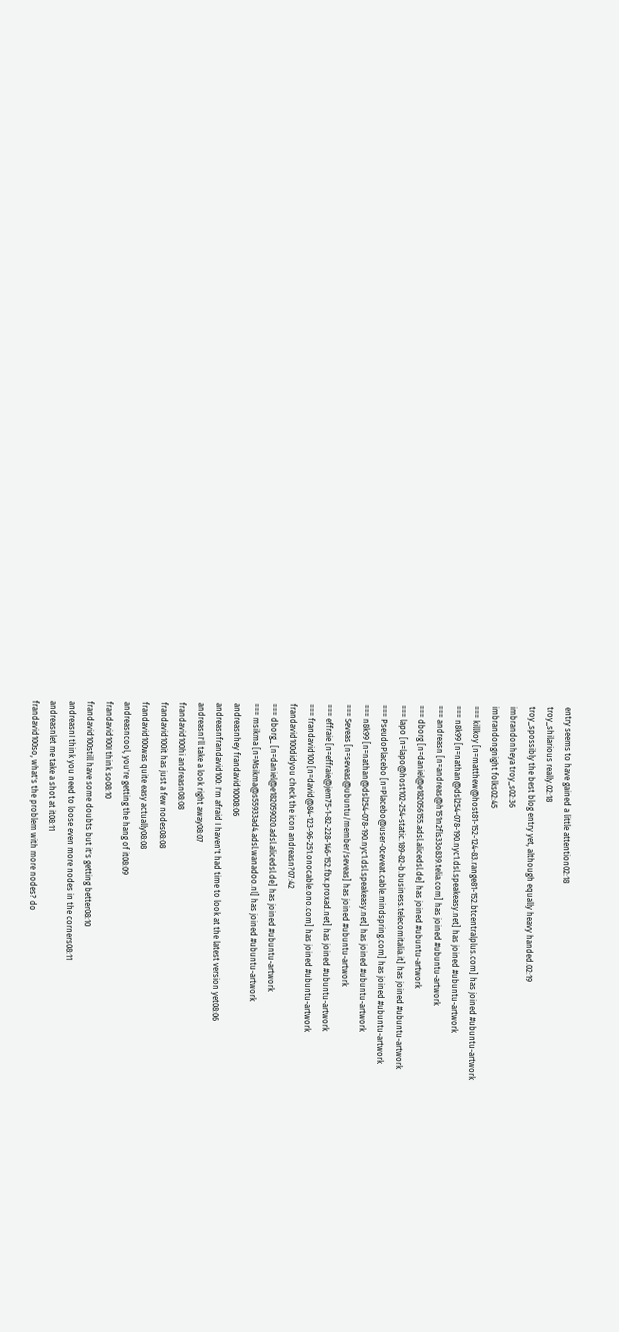entry seems to have gained a little attention02:18
troy_shilarious really.02:18
troy_spossibly the best blog entry yet, although equally heavy handed.02:19
imbrandonheya troy_s02:36
imbrandongnight folks02:45
=== killkoy [n=matthew@host81-152-124-83.range81-152.btcentralplus.com] has joined #ubuntu-artwork
=== n8k99 [n=nathan@dsl254-078-190.nyc1.dsl.speakeasy.net] has joined #ubuntu-artwork
=== andreasn [n=andreas@h151n2fls33o839.telia.com] has joined #ubuntu-artwork
=== dborg [n=daniel@e182056155.adsl.alicedsl.de] has joined #ubuntu-artwork
=== lapo [n=lapo@host102-254-static.189-82-b.business.telecomitalia.it] has joined #ubuntu-artwork
=== PseudoPlacebo [n=Placebo@user-0ceveat.cable.mindspring.com] has joined #ubuntu-artwork
=== n8k99 [n=nathan@dsl254-078-190.nyc1.dsl.speakeasy.net] has joined #ubuntu-artwork
=== Seveas [n=seveas@ubuntu/member/seveas] has joined #ubuntu-artwork
=== effraie [n=effraie@jem75-1-82-228-146-152.fbx.proxad.net] has joined #ubuntu-artwork
=== frandavid100 [n=david@84-123-96-251.onocable.ono.com] has joined #ubuntu-artwork
frandavid100didyou check the icon andreasn?07:42
=== dborg_ [n=daniel@e182059020.adsl.alicedsl.de] has joined #ubuntu-artwork
=== msikma [n=Msikma@s55933ad4.adsl.wanadoo.nl] has joined #ubuntu-artwork
andreasnhey frandavid10008:06
andreasnfrandavid100: I'm afraid I haven't had time to look at the latest version yet08:06
andreasnI'll take a look right away08:07
frandavid100hi andreasn08:08
frandavid100it has just a few nodes08:08
frandavid100was quite easy actually08:08
andreasncool, you're getting the hang of it08:09
frandavid100I think so08:10
frandavid100still have some doubts but it's getting better08:10
andreasnI think you need to loose even more nodes in the corners08:11
andreasnlet me take a shot at it08:11
frandavid100so, what's the problem with more nodes? do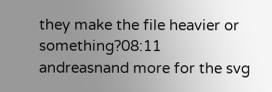they make the file heavier or something?08:11
andreasnand more for the svg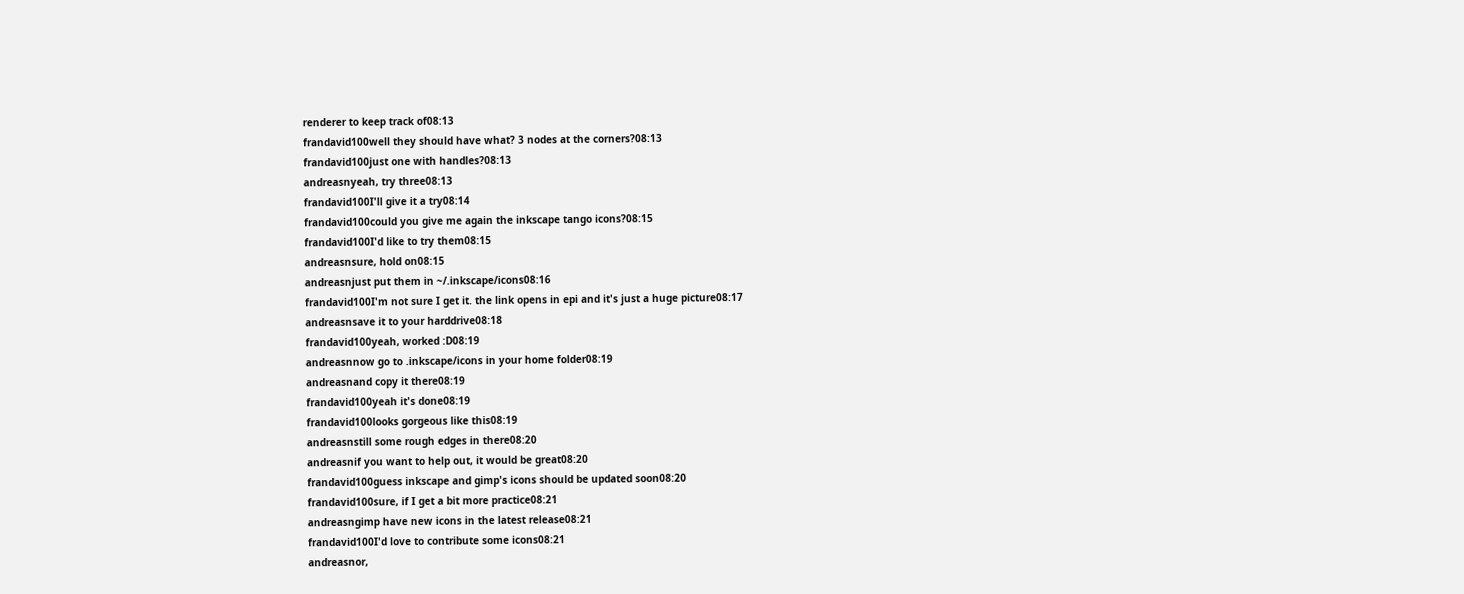renderer to keep track of08:13
frandavid100well they should have what? 3 nodes at the corners?08:13
frandavid100just one with handles?08:13
andreasnyeah, try three08:13
frandavid100I'll give it a try08:14
frandavid100could you give me again the inkscape tango icons?08:15
frandavid100I'd like to try them08:15
andreasnsure, hold on08:15
andreasnjust put them in ~/.inkscape/icons08:16
frandavid100I'm not sure I get it. the link opens in epi and it's just a huge picture08:17
andreasnsave it to your harddrive08:18
frandavid100yeah, worked :D08:19
andreasnnow go to .inkscape/icons in your home folder08:19
andreasnand copy it there08:19
frandavid100yeah it's done08:19
frandavid100looks gorgeous like this08:19
andreasnstill some rough edges in there08:20
andreasnif you want to help out, it would be great08:20
frandavid100guess inkscape and gimp's icons should be updated soon08:20
frandavid100sure, if I get a bit more practice08:21
andreasngimp have new icons in the latest release08:21
frandavid100I'd love to contribute some icons08:21
andreasnor,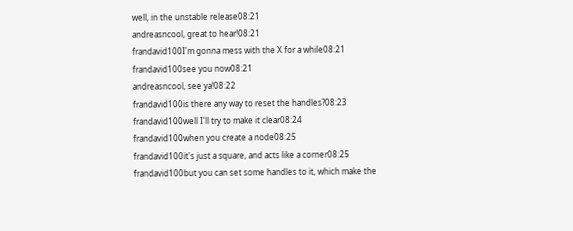well, in the unstable release08:21
andreasncool, great to hear!08:21
frandavid100I'm gonna mess with the X for a while08:21
frandavid100see you now08:21
andreasncool, see ya!08:22
frandavid100is there any way to reset the handles?08:23
frandavid100well I'll try to make it clear08:24
frandavid100when you create a node08:25
frandavid100it's just a square, and acts like a corner08:25
frandavid100but you can set some handles to it, which make the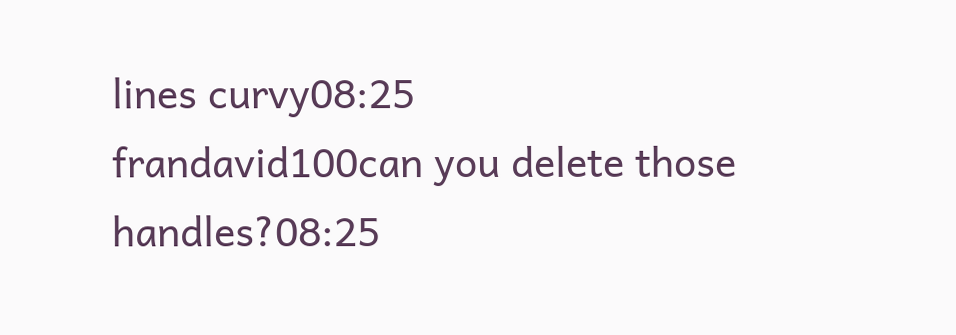lines curvy08:25
frandavid100can you delete those handles?08:25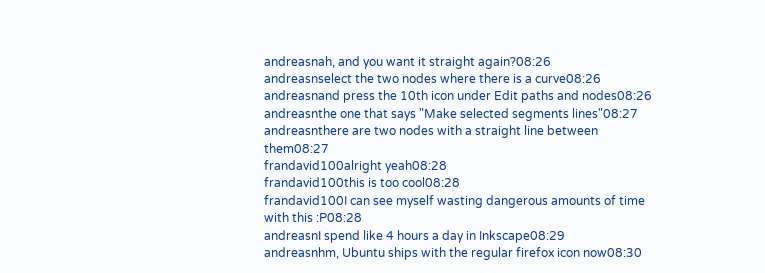andreasnah, and you want it straight again?08:26
andreasnselect the two nodes where there is a curve08:26
andreasnand press the 10th icon under Edit paths and nodes08:26
andreasnthe one that says "Make selected segments lines"08:27
andreasnthere are two nodes with a straight line between them08:27
frandavid100alright yeah08:28
frandavid100this is too cool08:28
frandavid100I can see myself wasting dangerous amounts of time with this :P08:28
andreasnI spend like 4 hours a day in Inkscape08:29
andreasnhm, Ubuntu ships with the regular firefox icon now08:30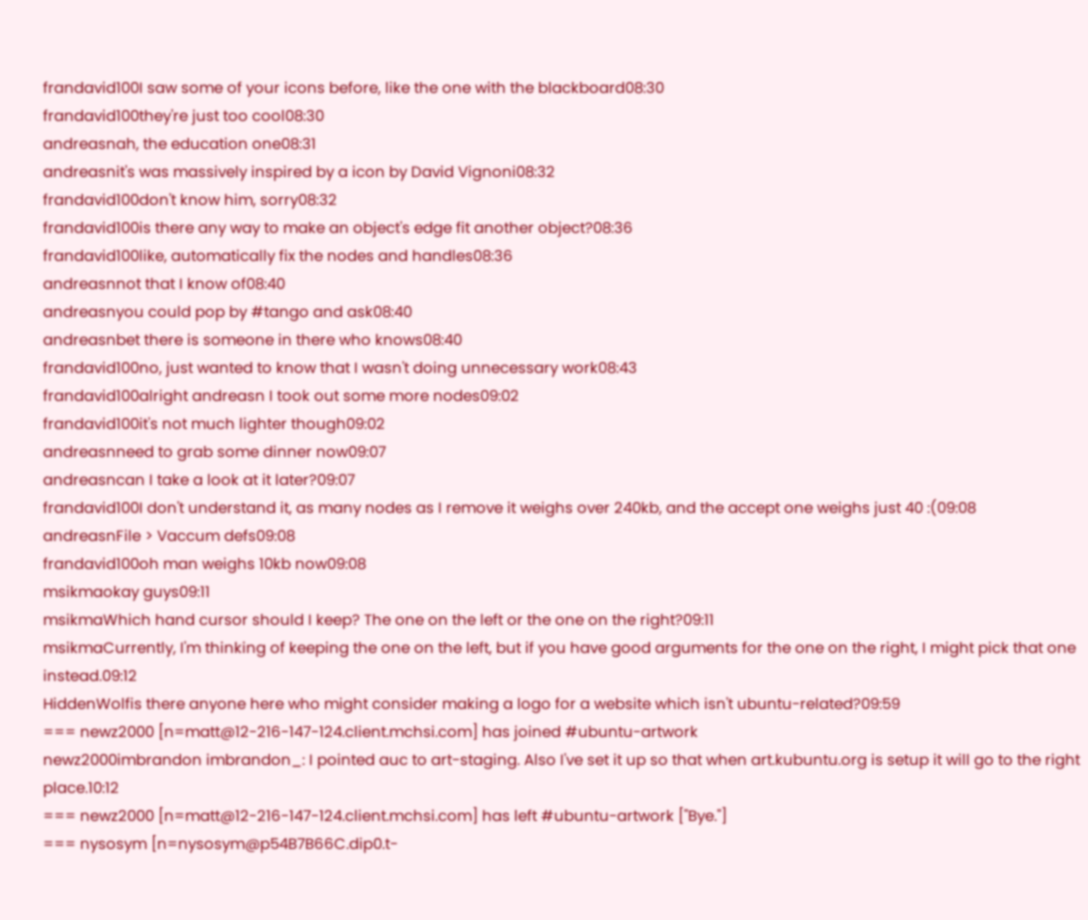frandavid100I saw some of your icons before, like the one with the blackboard08:30
frandavid100they're just too cool08:30
andreasnah, the education one08:31
andreasnit's was massively inspired by a icon by David Vignoni08:32
frandavid100don't know him, sorry08:32
frandavid100is there any way to make an object's edge fit another object?08:36
frandavid100like, automatically fix the nodes and handles08:36
andreasnnot that I know of08:40
andreasnyou could pop by #tango and ask08:40
andreasnbet there is someone in there who knows08:40
frandavid100no, just wanted to know that I wasn't doing unnecessary work08:43
frandavid100alright andreasn I took out some more nodes09:02
frandavid100it's not much lighter though09:02
andreasnneed to grab some dinner now09:07
andreasncan I take a look at it later?09:07
frandavid100I don't understand it, as many nodes as I remove it weighs over 240kb, and the accept one weighs just 40 :(09:08
andreasnFile > Vaccum defs09:08
frandavid100oh man weighs 10kb now09:08
msikmaokay guys09:11
msikmaWhich hand cursor should I keep? The one on the left or the one on the right?09:11
msikmaCurrently, I'm thinking of keeping the one on the left, but if you have good arguments for the one on the right, I might pick that one instead.09:12
HiddenWolfis there anyone here who might consider making a logo for a website which isn't ubuntu-related?09:59
=== newz2000 [n=matt@12-216-147-124.client.mchsi.com] has joined #ubuntu-artwork
newz2000imbrandon imbrandon_: I pointed auc to art-staging. Also I've set it up so that when art.kubuntu.org is setup it will go to the right place.10:12
=== newz2000 [n=matt@12-216-147-124.client.mchsi.com] has left #ubuntu-artwork ["Bye."]
=== nysosym [n=nysosym@p54B7B66C.dip0.t-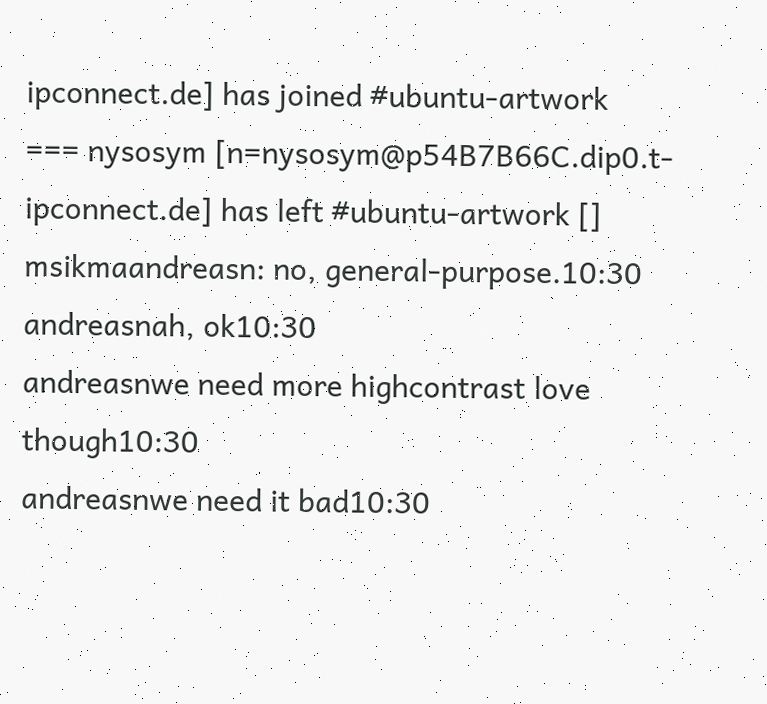ipconnect.de] has joined #ubuntu-artwork
=== nysosym [n=nysosym@p54B7B66C.dip0.t-ipconnect.de] has left #ubuntu-artwork []
msikmaandreasn: no, general-purpose.10:30
andreasnah, ok10:30
andreasnwe need more highcontrast love though10:30
andreasnwe need it bad10:30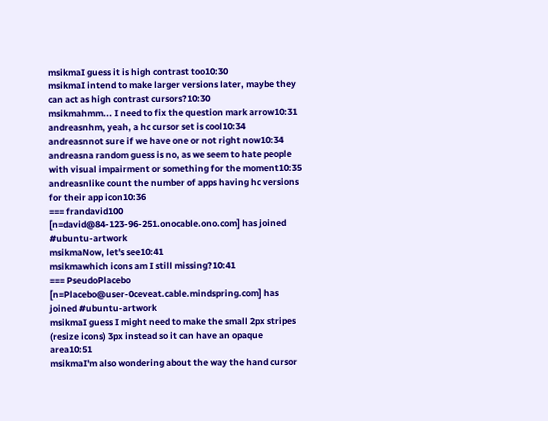msikmaI guess it is high contrast too10:30
msikmaI intend to make larger versions later, maybe they can act as high contrast cursors?10:30
msikmahmm... I need to fix the question mark arrow10:31
andreasnhm, yeah, a hc cursor set is cool10:34
andreasnnot sure if we have one or not right now10:34
andreasna random guess is no, as we seem to hate people with visual impairment or something for the moment10:35
andreasnlike count the number of apps having hc versions for their app icon10:36
=== frandavid100 [n=david@84-123-96-251.onocable.ono.com] has joined #ubuntu-artwork
msikmaNow, let's see10:41
msikmawhich icons am I still missing?10:41
=== PseudoPlacebo [n=Placebo@user-0ceveat.cable.mindspring.com] has joined #ubuntu-artwork
msikmaI guess I might need to make the small 2px stripes (resize icons) 3px instead so it can have an opaque area10:51
msikmaI'm also wondering about the way the hand cursor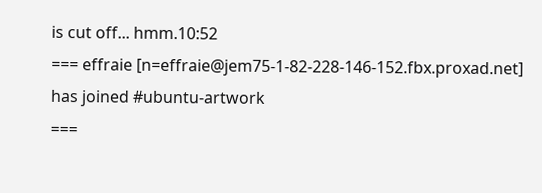is cut off... hmm.10:52
=== effraie [n=effraie@jem75-1-82-228-146-152.fbx.proxad.net] has joined #ubuntu-artwork
===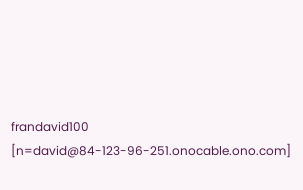frandavid100 [n=david@84-123-96-251.onocable.ono.com]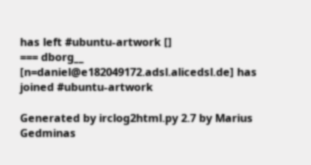has left #ubuntu-artwork []
=== dborg__ [n=daniel@e182049172.adsl.alicedsl.de] has joined #ubuntu-artwork

Generated by irclog2html.py 2.7 by Marius Gedminas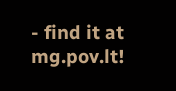- find it at mg.pov.lt!